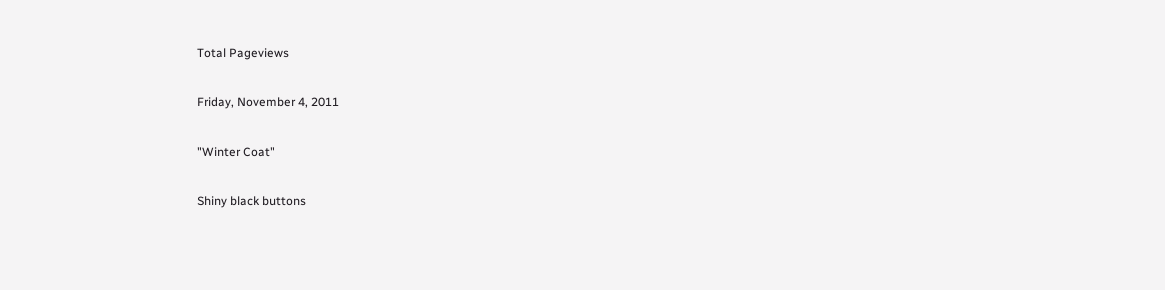Total Pageviews

Friday, November 4, 2011

"Winter Coat"

Shiny black buttons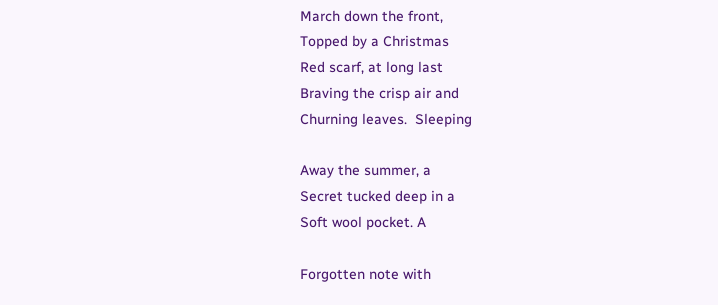March down the front,
Topped by a Christmas
Red scarf, at long last
Braving the crisp air and
Churning leaves.  Sleeping

Away the summer, a
Secret tucked deep in a
Soft wool pocket. A

Forgotten note with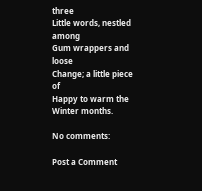three
Little words, nestled among
Gum wrappers and loose
Change; a little piece of
Happy to warm the
Winter months.

No comments:

Post a Comment